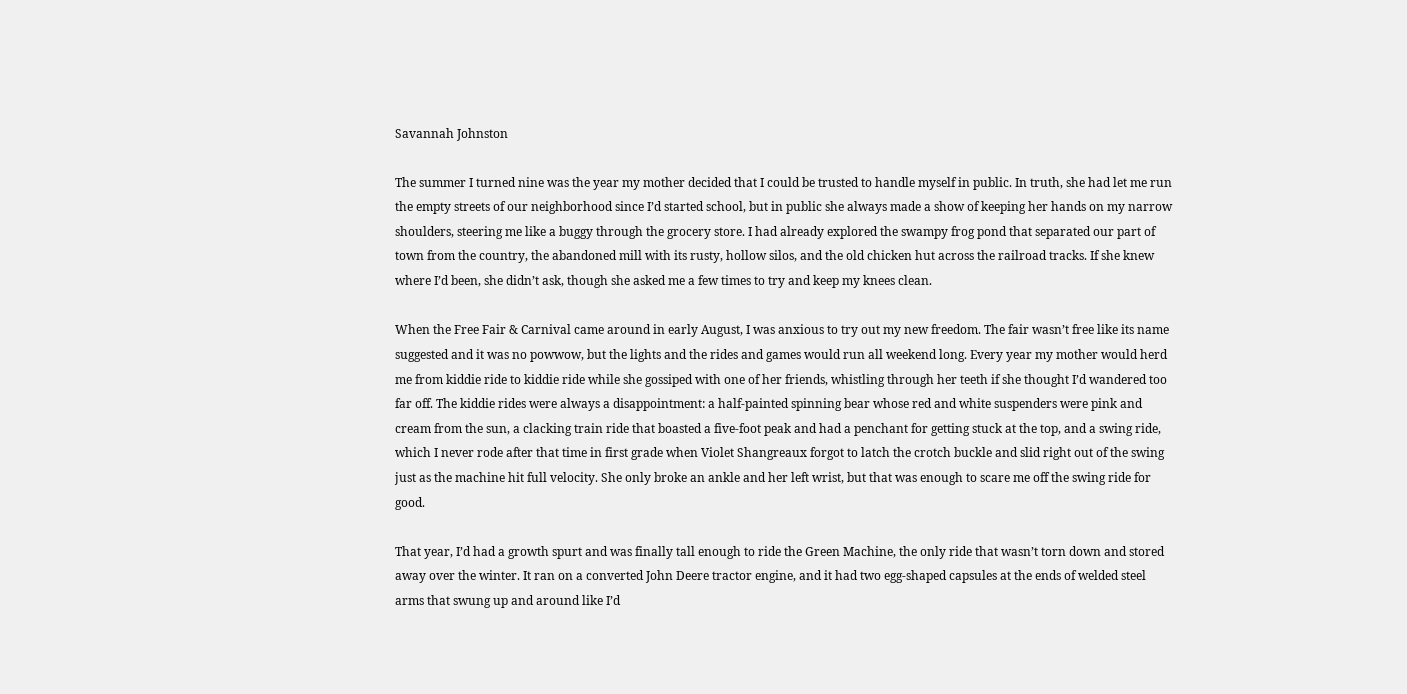Savannah Johnston

The summer I turned nine was the year my mother decided that I could be trusted to handle myself in public. In truth, she had let me run the empty streets of our neighborhood since I’d started school, but in public she always made a show of keeping her hands on my narrow shoulders, steering me like a buggy through the grocery store. I had already explored the swampy frog pond that separated our part of town from the country, the abandoned mill with its rusty, hollow silos, and the old chicken hut across the railroad tracks. If she knew where I’d been, she didn’t ask, though she asked me a few times to try and keep my knees clean.

When the Free Fair & Carnival came around in early August, I was anxious to try out my new freedom. The fair wasn’t free like its name suggested and it was no powwow, but the lights and the rides and games would run all weekend long. Every year my mother would herd me from kiddie ride to kiddie ride while she gossiped with one of her friends, whistling through her teeth if she thought I’d wandered too far off. The kiddie rides were always a disappointment: a half-painted spinning bear whose red and white suspenders were pink and cream from the sun, a clacking train ride that boasted a five-foot peak and had a penchant for getting stuck at the top, and a swing ride, which I never rode after that time in first grade when Violet Shangreaux forgot to latch the crotch buckle and slid right out of the swing just as the machine hit full velocity. She only broke an ankle and her left wrist, but that was enough to scare me off the swing ride for good.

That year, I’d had a growth spurt and was finally tall enough to ride the Green Machine, the only ride that wasn’t torn down and stored away over the winter. It ran on a converted John Deere tractor engine, and it had two egg-shaped capsules at the ends of welded steel arms that swung up and around like I’d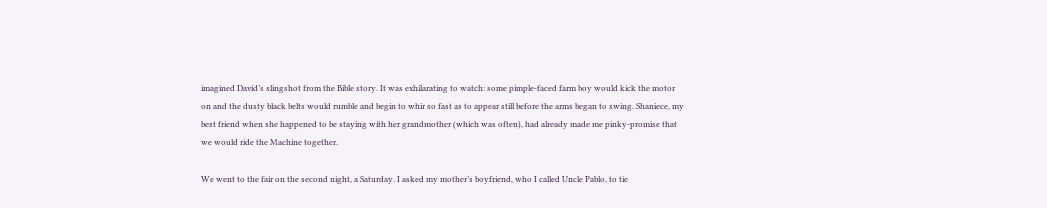imagined David’s slingshot from the Bible story. It was exhilarating to watch: some pimple-faced farm boy would kick the motor on and the dusty black belts would rumble and begin to whir so fast as to appear still before the arms began to swing. Shaniece, my best friend when she happened to be staying with her grandmother (which was often), had already made me pinky-promise that we would ride the Machine together.

We went to the fair on the second night, a Saturday. I asked my mother’s boyfriend, who I called Uncle Pablo, to tie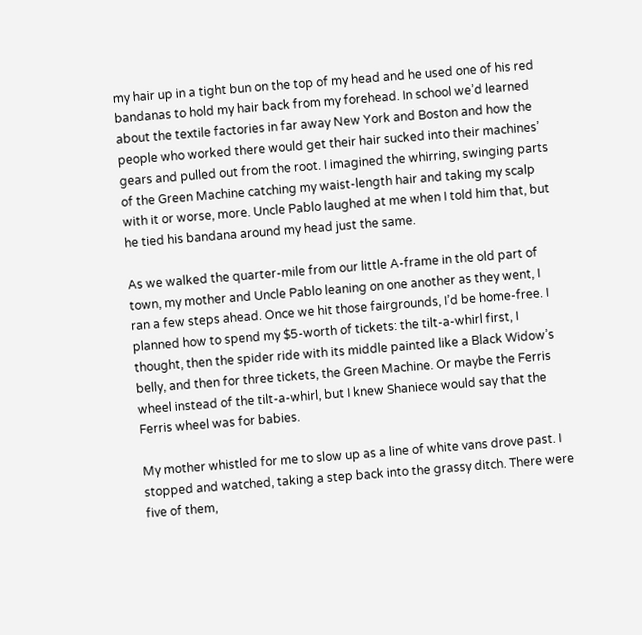my hair up in a tight bun on the top of my head and he used one of his red bandanas to hold my hair back from my forehead. In school we’d learned about the textile factories in far away New York and Boston and how the people who worked there would get their hair sucked into their machines’ gears and pulled out from the root. I imagined the whirring, swinging parts of the Green Machine catching my waist-length hair and taking my scalp with it or worse, more. Uncle Pablo laughed at me when I told him that, but he tied his bandana around my head just the same.

As we walked the quarter-mile from our little A-frame in the old part of town, my mother and Uncle Pablo leaning on one another as they went, I ran a few steps ahead. Once we hit those fairgrounds, I’d be home-free. I planned how to spend my $5-worth of tickets: the tilt-a-whirl first, I thought, then the spider ride with its middle painted like a Black Widow’s belly, and then for three tickets, the Green Machine. Or maybe the Ferris wheel instead of the tilt-a-whirl, but I knew Shaniece would say that the Ferris wheel was for babies.

My mother whistled for me to slow up as a line of white vans drove past. I stopped and watched, taking a step back into the grassy ditch. There were five of them,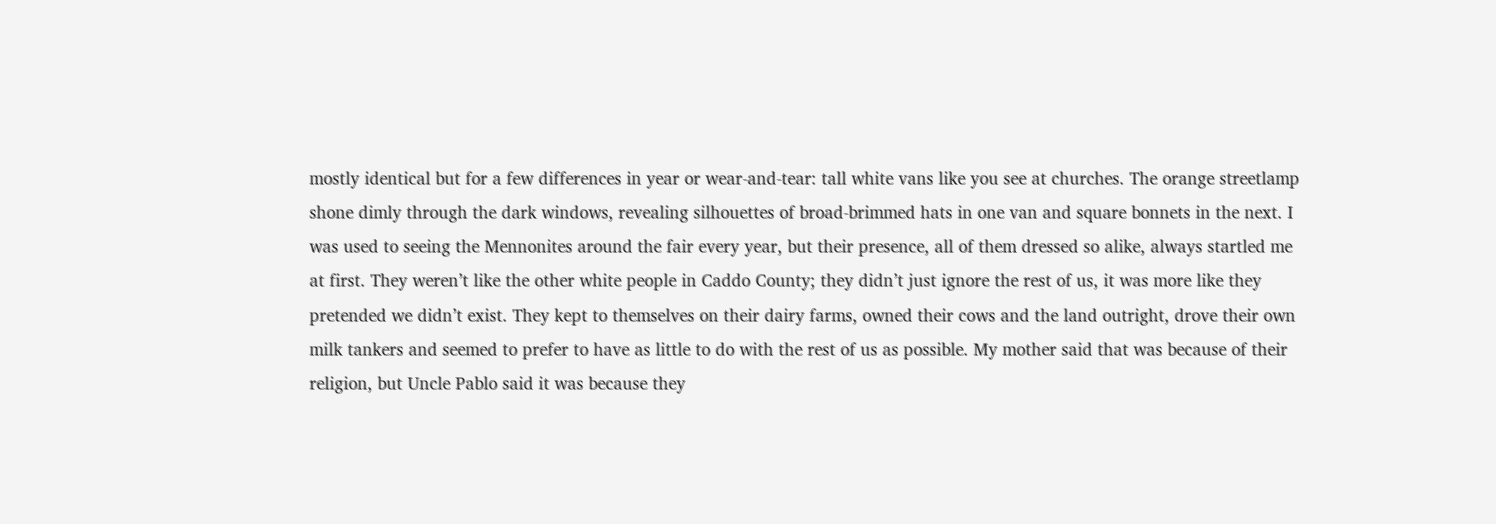mostly identical but for a few differences in year or wear-and-tear: tall white vans like you see at churches. The orange streetlamp shone dimly through the dark windows, revealing silhouettes of broad-brimmed hats in one van and square bonnets in the next. I was used to seeing the Mennonites around the fair every year, but their presence, all of them dressed so alike, always startled me at first. They weren’t like the other white people in Caddo County; they didn’t just ignore the rest of us, it was more like they pretended we didn’t exist. They kept to themselves on their dairy farms, owned their cows and the land outright, drove their own milk tankers and seemed to prefer to have as little to do with the rest of us as possible. My mother said that was because of their religion, but Uncle Pablo said it was because they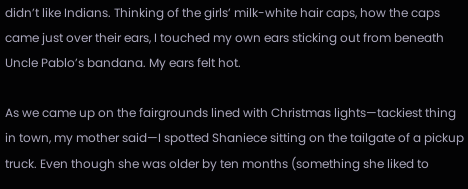didn’t like Indians. Thinking of the girls’ milk-white hair caps, how the caps came just over their ears, I touched my own ears sticking out from beneath Uncle Pablo’s bandana. My ears felt hot.

As we came up on the fairgrounds lined with Christmas lights—tackiest thing in town, my mother said—I spotted Shaniece sitting on the tailgate of a pickup truck. Even though she was older by ten months (something she liked to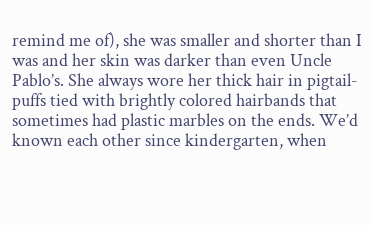remind me of), she was smaller and shorter than I was and her skin was darker than even Uncle Pablo’s. She always wore her thick hair in pigtail-puffs tied with brightly colored hairbands that sometimes had plastic marbles on the ends. We’d known each other since kindergarten, when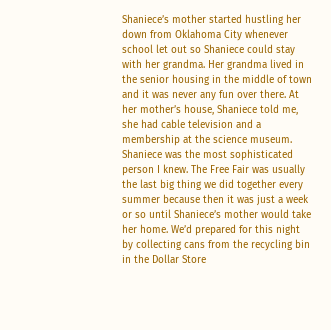Shaniece’s mother started hustling her down from Oklahoma City whenever school let out so Shaniece could stay with her grandma. Her grandma lived in the senior housing in the middle of town and it was never any fun over there. At her mother’s house, Shaniece told me, she had cable television and a membership at the science museum. Shaniece was the most sophisticated person I knew. The Free Fair was usually the last big thing we did together every summer because then it was just a week or so until Shaniece’s mother would take her home. We’d prepared for this night by collecting cans from the recycling bin in the Dollar Store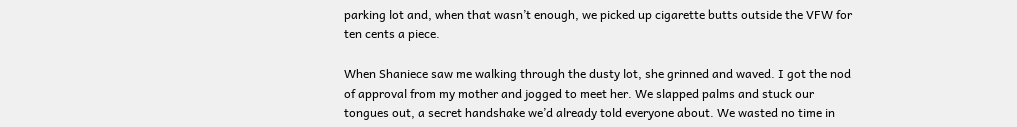parking lot and, when that wasn’t enough, we picked up cigarette butts outside the VFW for ten cents a piece.

When Shaniece saw me walking through the dusty lot, she grinned and waved. I got the nod of approval from my mother and jogged to meet her. We slapped palms and stuck our tongues out, a secret handshake we’d already told everyone about. We wasted no time in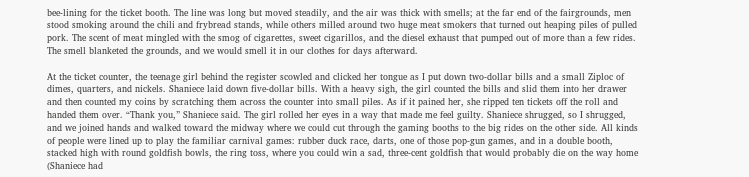bee-lining for the ticket booth. The line was long but moved steadily, and the air was thick with smells; at the far end of the fairgrounds, men stood smoking around the chili and frybread stands, while others milled around two huge meat smokers that turned out heaping piles of pulled pork. The scent of meat mingled with the smog of cigarettes, sweet cigarillos, and the diesel exhaust that pumped out of more than a few rides. The smell blanketed the grounds, and we would smell it in our clothes for days afterward.

At the ticket counter, the teenage girl behind the register scowled and clicked her tongue as I put down two-dollar bills and a small Ziploc of dimes, quarters, and nickels. Shaniece laid down five-dollar bills. With a heavy sigh, the girl counted the bills and slid them into her drawer and then counted my coins by scratching them across the counter into small piles. As if it pained her, she ripped ten tickets off the roll and handed them over. “Thank you,” Shaniece said. The girl rolled her eyes in a way that made me feel guilty. Shaniece shrugged, so I shrugged, and we joined hands and walked toward the midway where we could cut through the gaming booths to the big rides on the other side. All kinds of people were lined up to play the familiar carnival games: rubber duck race, darts, one of those pop-gun games, and in a double booth, stacked high with round goldfish bowls, the ring toss, where you could win a sad, three-cent goldfish that would probably die on the way home (Shaniece had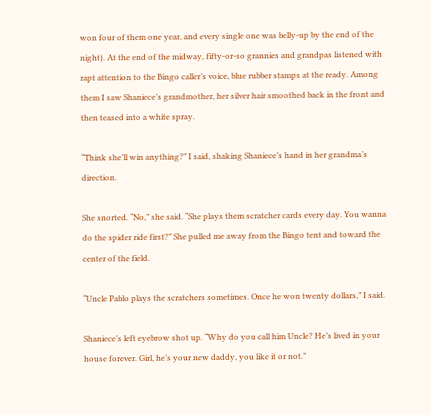won four of them one year, and every single one was belly-up by the end of the night). At the end of the midway, fifty-or-so grannies and grandpas listened with rapt attention to the Bingo caller’s voice, blue rubber stamps at the ready. Among them I saw Shaniece’s grandmother, her silver hair smoothed back in the front and then teased into a white spray.

“Think she’ll win anything?” I said, shaking Shaniece’s hand in her grandma’s direction.

She snorted. “No,” she said. “She plays them scratcher cards every day. You wanna do the spider ride first?” She pulled me away from the Bingo tent and toward the center of the field.

“Uncle Pablo plays the scratchers sometimes. Once he won twenty dollars,” I said.

Shaniece’s left eyebrow shot up. “Why do you call him Uncle? He’s lived in your house forever. Girl, he’s your new daddy, you like it or not.”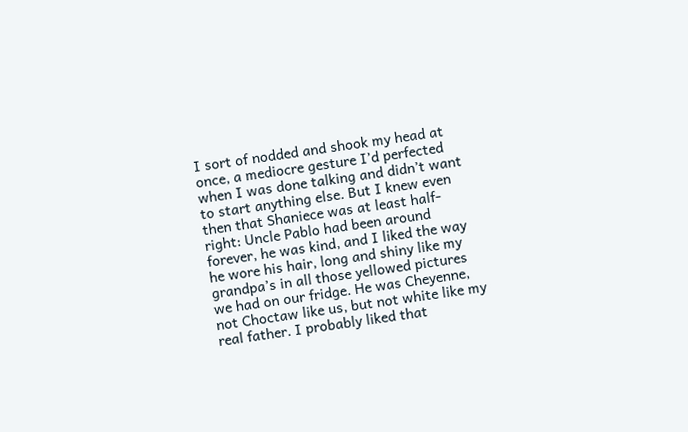I sort of nodded and shook my head at once, a mediocre gesture I’d perfected when I was done talking and didn’t want to start anything else. But I knew even then that Shaniece was at least half-right: Uncle Pablo had been around forever, he was kind, and I liked the way he wore his hair, long and shiny like my grandpa’s in all those yellowed pictures we had on our fridge. He was Cheyenne, not Choctaw like us, but not white like my real father. I probably liked that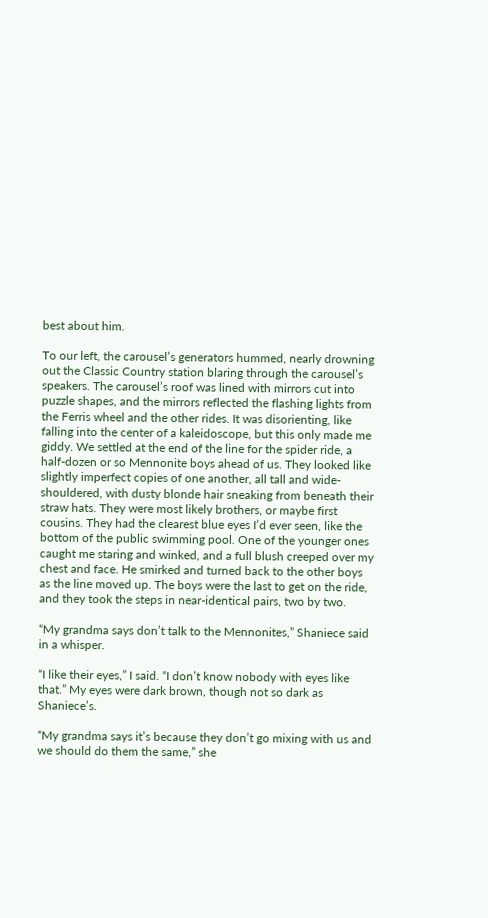best about him.

To our left, the carousel’s generators hummed, nearly drowning out the Classic Country station blaring through the carousel’s speakers. The carousel’s roof was lined with mirrors cut into puzzle shapes, and the mirrors reflected the flashing lights from the Ferris wheel and the other rides. It was disorienting, like falling into the center of a kaleidoscope, but this only made me giddy. We settled at the end of the line for the spider ride, a half-dozen or so Mennonite boys ahead of us. They looked like slightly imperfect copies of one another, all tall and wide-shouldered, with dusty blonde hair sneaking from beneath their straw hats. They were most likely brothers, or maybe first cousins. They had the clearest blue eyes I’d ever seen, like the bottom of the public swimming pool. One of the younger ones caught me staring and winked, and a full blush creeped over my chest and face. He smirked and turned back to the other boys as the line moved up. The boys were the last to get on the ride, and they took the steps in near-identical pairs, two by two.

“My grandma says don’t talk to the Mennonites,” Shaniece said in a whisper.

“I like their eyes,” I said. “I don’t know nobody with eyes like that.” My eyes were dark brown, though not so dark as Shaniece’s.

“My grandma says it’s because they don’t go mixing with us and we should do them the same,” she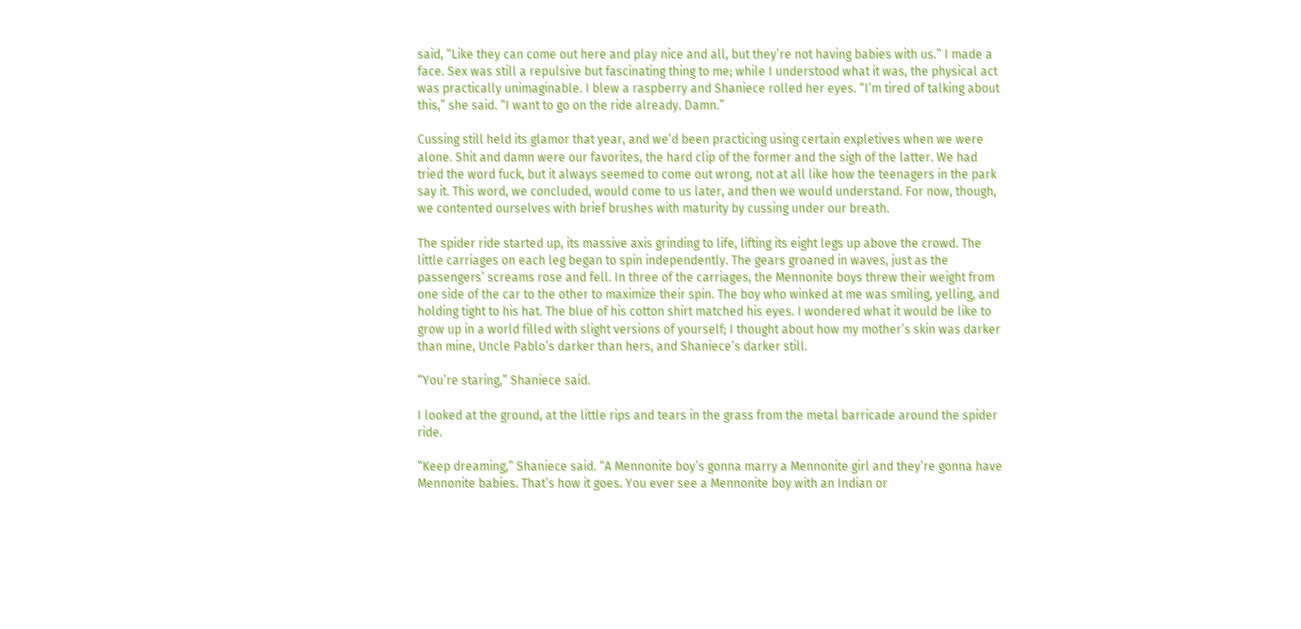said, “Like they can come out here and play nice and all, but they’re not having babies with us.” I made a face. Sex was still a repulsive but fascinating thing to me; while I understood what it was, the physical act was practically unimaginable. I blew a raspberry and Shaniece rolled her eyes. “I’m tired of talking about this,” she said. “I want to go on the ride already. Damn.”

Cussing still held its glamor that year, and we’d been practicing using certain expletives when we were alone. Shit and damn were our favorites, the hard clip of the former and the sigh of the latter. We had tried the word fuck, but it always seemed to come out wrong, not at all like how the teenagers in the park say it. This word, we concluded, would come to us later, and then we would understand. For now, though, we contented ourselves with brief brushes with maturity by cussing under our breath.

The spider ride started up, its massive axis grinding to life, lifting its eight legs up above the crowd. The little carriages on each leg began to spin independently. The gears groaned in waves, just as the passengers’ screams rose and fell. In three of the carriages, the Mennonite boys threw their weight from one side of the car to the other to maximize their spin. The boy who winked at me was smiling, yelling, and holding tight to his hat. The blue of his cotton shirt matched his eyes. I wondered what it would be like to grow up in a world filled with slight versions of yourself; I thought about how my mother’s skin was darker than mine, Uncle Pablo’s darker than hers, and Shaniece’s darker still.

“You’re staring,” Shaniece said.

I looked at the ground, at the little rips and tears in the grass from the metal barricade around the spider ride.

“Keep dreaming,” Shaniece said. “A Mennonite boy’s gonna marry a Mennonite girl and they’re gonna have Mennonite babies. That’s how it goes. You ever see a Mennonite boy with an Indian or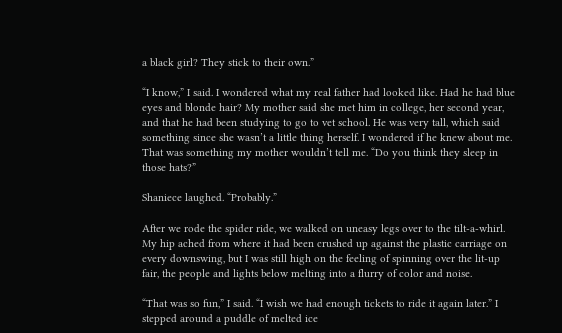a black girl? They stick to their own.”

“I know,” I said. I wondered what my real father had looked like. Had he had blue eyes and blonde hair? My mother said she met him in college, her second year, and that he had been studying to go to vet school. He was very tall, which said something since she wasn’t a little thing herself. I wondered if he knew about me. That was something my mother wouldn’t tell me. “Do you think they sleep in those hats?”

Shaniece laughed. “Probably.”

After we rode the spider ride, we walked on uneasy legs over to the tilt-a-whirl. My hip ached from where it had been crushed up against the plastic carriage on every downswing, but I was still high on the feeling of spinning over the lit-up fair, the people and lights below melting into a flurry of color and noise.

“That was so fun,” I said. “I wish we had enough tickets to ride it again later.” I stepped around a puddle of melted ice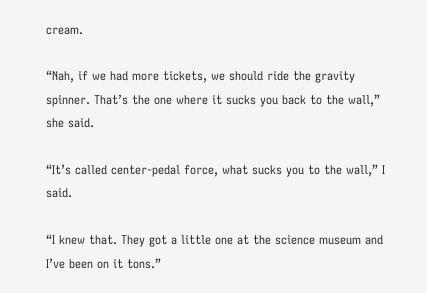cream.

“Nah, if we had more tickets, we should ride the gravity spinner. That’s the one where it sucks you back to the wall,” she said.

“It’s called center-pedal force, what sucks you to the wall,” I said.

“I knew that. They got a little one at the science museum and I’ve been on it tons.”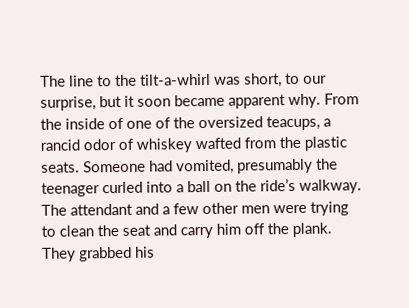The line to the tilt-a-whirl was short, to our surprise, but it soon became apparent why. From the inside of one of the oversized teacups, a rancid odor of whiskey wafted from the plastic seats. Someone had vomited, presumably the teenager curled into a ball on the ride’s walkway. The attendant and a few other men were trying to clean the seat and carry him off the plank. They grabbed his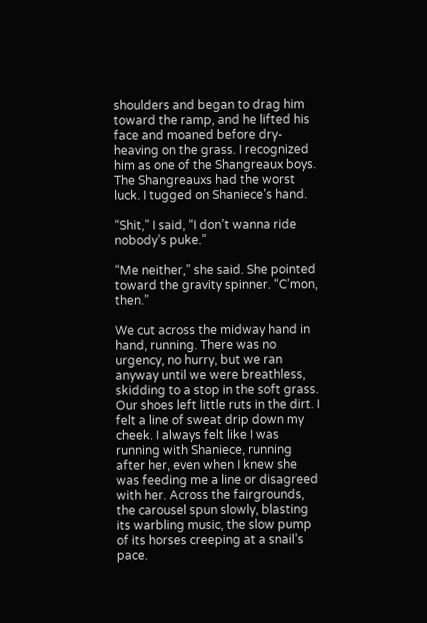shoulders and began to drag him toward the ramp, and he lifted his face and moaned before dry-heaving on the grass. I recognized him as one of the Shangreaux boys. The Shangreauxs had the worst luck. I tugged on Shaniece’s hand.

“Shit,” I said, “I don’t wanna ride nobody’s puke.”

“Me neither,” she said. She pointed toward the gravity spinner. “C’mon, then.”

We cut across the midway hand in hand, running. There was no urgency, no hurry, but we ran anyway until we were breathless, skidding to a stop in the soft grass. Our shoes left little ruts in the dirt. I felt a line of sweat drip down my cheek. I always felt like I was running with Shaniece, running after her, even when I knew she was feeding me a line or disagreed with her. Across the fairgrounds, the carousel spun slowly, blasting its warbling music, the slow pump of its horses creeping at a snail’s pace.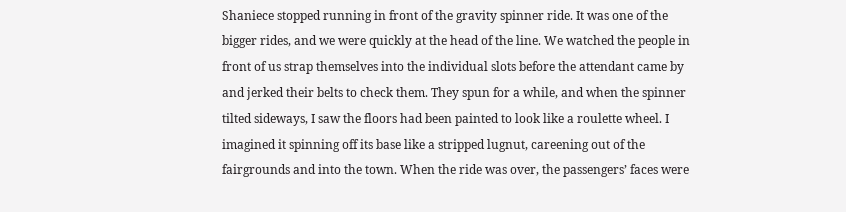Shaniece stopped running in front of the gravity spinner ride. It was one of the bigger rides, and we were quickly at the head of the line. We watched the people in front of us strap themselves into the individual slots before the attendant came by and jerked their belts to check them. They spun for a while, and when the spinner tilted sideways, I saw the floors had been painted to look like a roulette wheel. I imagined it spinning off its base like a stripped lugnut, careening out of the fairgrounds and into the town. When the ride was over, the passengers’ faces were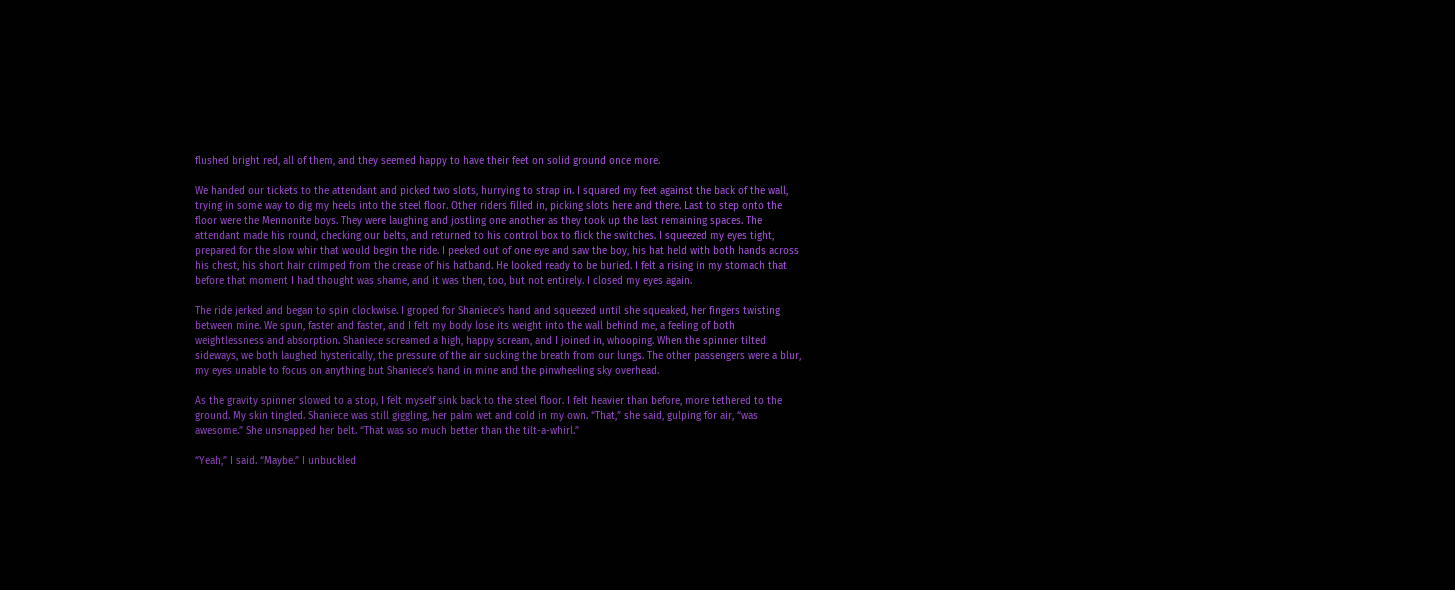flushed bright red, all of them, and they seemed happy to have their feet on solid ground once more.

We handed our tickets to the attendant and picked two slots, hurrying to strap in. I squared my feet against the back of the wall, trying in some way to dig my heels into the steel floor. Other riders filled in, picking slots here and there. Last to step onto the floor were the Mennonite boys. They were laughing and jostling one another as they took up the last remaining spaces. The attendant made his round, checking our belts, and returned to his control box to flick the switches. I squeezed my eyes tight, prepared for the slow whir that would begin the ride. I peeked out of one eye and saw the boy, his hat held with both hands across his chest, his short hair crimped from the crease of his hatband. He looked ready to be buried. I felt a rising in my stomach that before that moment I had thought was shame, and it was then, too, but not entirely. I closed my eyes again.

The ride jerked and began to spin clockwise. I groped for Shaniece’s hand and squeezed until she squeaked, her fingers twisting between mine. We spun, faster and faster, and I felt my body lose its weight into the wall behind me, a feeling of both weightlessness and absorption. Shaniece screamed a high, happy scream, and I joined in, whooping. When the spinner tilted sideways, we both laughed hysterically, the pressure of the air sucking the breath from our lungs. The other passengers were a blur, my eyes unable to focus on anything but Shaniece’s hand in mine and the pinwheeling sky overhead.

As the gravity spinner slowed to a stop, I felt myself sink back to the steel floor. I felt heavier than before, more tethered to the ground. My skin tingled. Shaniece was still giggling, her palm wet and cold in my own. “That,” she said, gulping for air, “was awesome.” She unsnapped her belt. “That was so much better than the tilt-a-whirl.”

“Yeah,” I said. “Maybe.” I unbuckled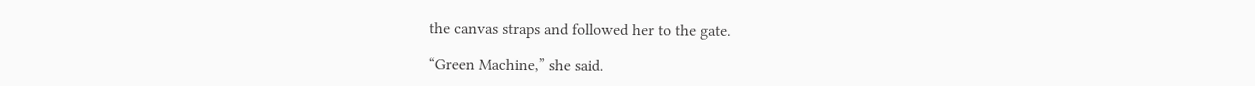the canvas straps and followed her to the gate.

“Green Machine,” she said.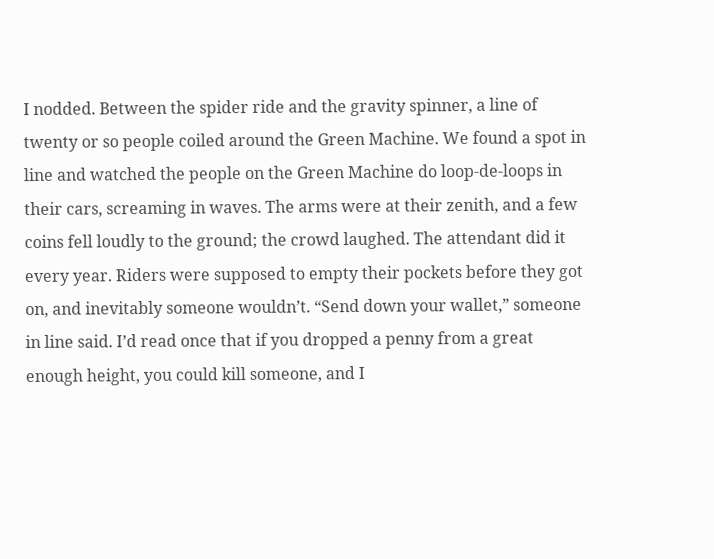I nodded. Between the spider ride and the gravity spinner, a line of twenty or so people coiled around the Green Machine. We found a spot in line and watched the people on the Green Machine do loop-de-loops in their cars, screaming in waves. The arms were at their zenith, and a few coins fell loudly to the ground; the crowd laughed. The attendant did it every year. Riders were supposed to empty their pockets before they got on, and inevitably someone wouldn’t. “Send down your wallet,” someone in line said. I’d read once that if you dropped a penny from a great enough height, you could kill someone, and I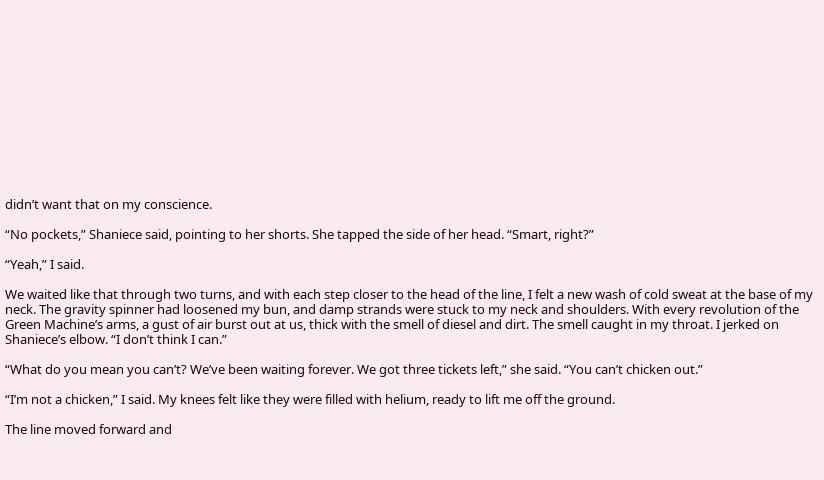didn’t want that on my conscience.

“No pockets,” Shaniece said, pointing to her shorts. She tapped the side of her head. “Smart, right?”

“Yeah,” I said.

We waited like that through two turns, and with each step closer to the head of the line, I felt a new wash of cold sweat at the base of my neck. The gravity spinner had loosened my bun, and damp strands were stuck to my neck and shoulders. With every revolution of the Green Machine’s arms, a gust of air burst out at us, thick with the smell of diesel and dirt. The smell caught in my throat. I jerked on Shaniece’s elbow. “I don’t think I can.”

“What do you mean you can’t? We’ve been waiting forever. We got three tickets left,” she said. “You can’t chicken out.”

“I’m not a chicken,” I said. My knees felt like they were filled with helium, ready to lift me off the ground.

The line moved forward and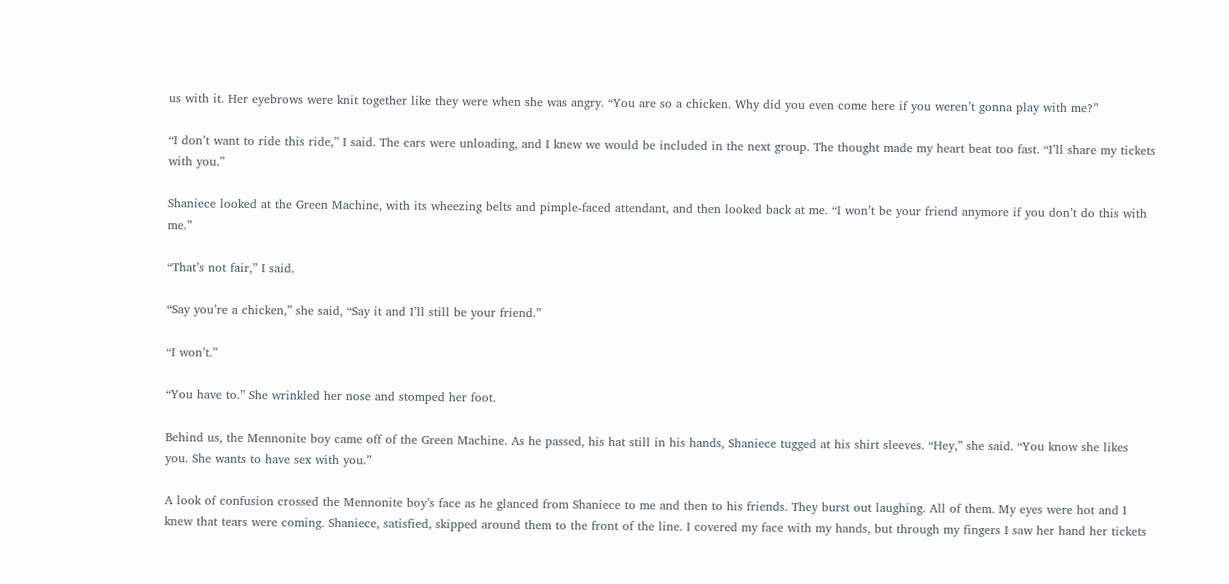us with it. Her eyebrows were knit together like they were when she was angry. “You are so a chicken. Why did you even come here if you weren’t gonna play with me?”

“I don’t want to ride this ride,” I said. The cars were unloading, and I knew we would be included in the next group. The thought made my heart beat too fast. “I’ll share my tickets with you.”

Shaniece looked at the Green Machine, with its wheezing belts and pimple-faced attendant, and then looked back at me. “I won’t be your friend anymore if you don’t do this with me.”

“That’s not fair,” I said.

“Say you’re a chicken,” she said, “Say it and I’ll still be your friend.”

“I won’t.”

“You have to.” She wrinkled her nose and stomped her foot.

Behind us, the Mennonite boy came off of the Green Machine. As he passed, his hat still in his hands, Shaniece tugged at his shirt sleeves. “Hey,” she said. “You know she likes you. She wants to have sex with you.”

A look of confusion crossed the Mennonite boy’s face as he glanced from Shaniece to me and then to his friends. They burst out laughing. All of them. My eyes were hot and I knew that tears were coming. Shaniece, satisfied, skipped around them to the front of the line. I covered my face with my hands, but through my fingers I saw her hand her tickets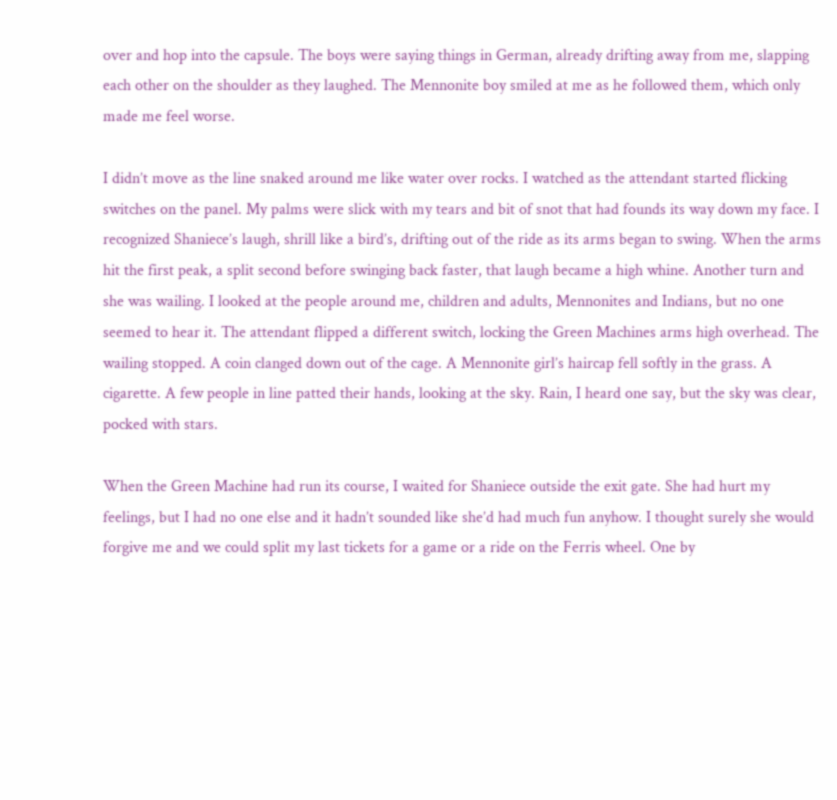over and hop into the capsule. The boys were saying things in German, already drifting away from me, slapping each other on the shoulder as they laughed. The Mennonite boy smiled at me as he followed them, which only made me feel worse.

I didn’t move as the line snaked around me like water over rocks. I watched as the attendant started flicking switches on the panel. My palms were slick with my tears and bit of snot that had founds its way down my face. I recognized Shaniece’s laugh, shrill like a bird’s, drifting out of the ride as its arms began to swing. When the arms hit the first peak, a split second before swinging back faster, that laugh became a high whine. Another turn and she was wailing. I looked at the people around me, children and adults, Mennonites and Indians, but no one seemed to hear it. The attendant flipped a different switch, locking the Green Machines arms high overhead. The wailing stopped. A coin clanged down out of the cage. A Mennonite girl’s haircap fell softly in the grass. A cigarette. A few people in line patted their hands, looking at the sky. Rain, I heard one say, but the sky was clear, pocked with stars.

When the Green Machine had run its course, I waited for Shaniece outside the exit gate. She had hurt my feelings, but I had no one else and it hadn’t sounded like she’d had much fun anyhow. I thought surely she would forgive me and we could split my last tickets for a game or a ride on the Ferris wheel. One by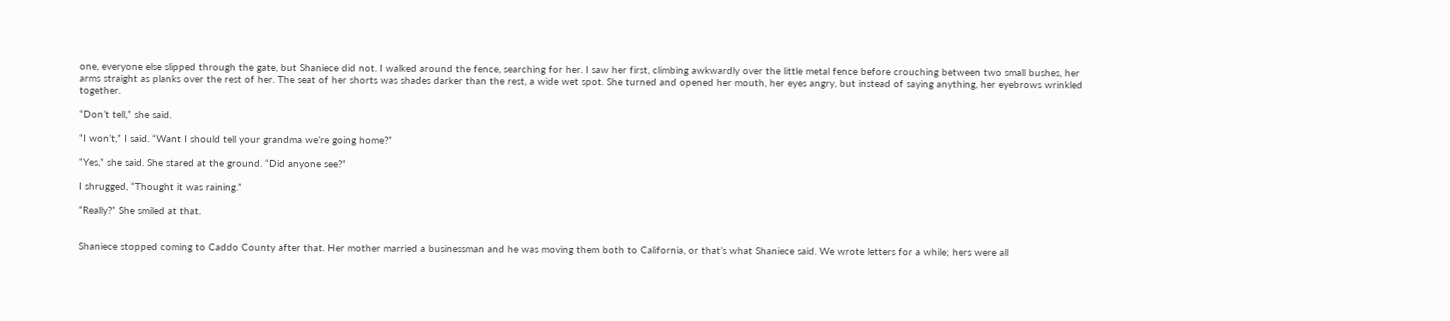one, everyone else slipped through the gate, but Shaniece did not. I walked around the fence, searching for her. I saw her first, climbing awkwardly over the little metal fence before crouching between two small bushes, her arms straight as planks over the rest of her. The seat of her shorts was shades darker than the rest, a wide wet spot. She turned and opened her mouth, her eyes angry, but instead of saying anything, her eyebrows wrinkled together.

“Don’t tell,” she said.

“I won’t,” I said. “Want I should tell your grandma we’re going home?”

“Yes,” she said. She stared at the ground. “Did anyone see?”

I shrugged, “Thought it was raining.”

“Really?” She smiled at that.


Shaniece stopped coming to Caddo County after that. Her mother married a businessman and he was moving them both to California, or that’s what Shaniece said. We wrote letters for a while; hers were all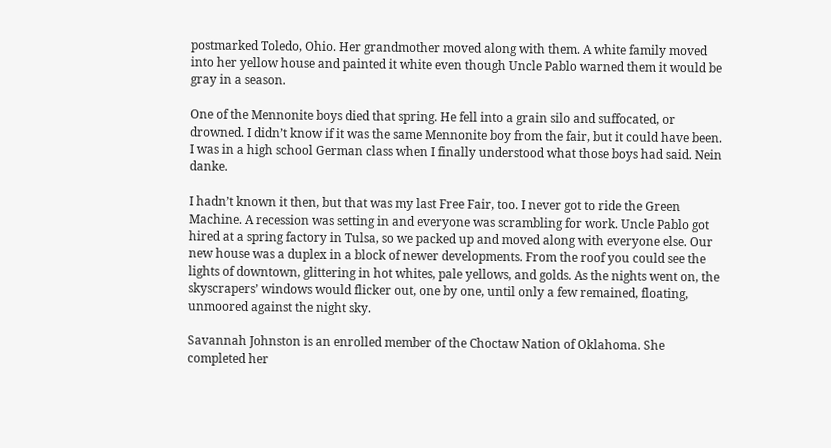postmarked Toledo, Ohio. Her grandmother moved along with them. A white family moved into her yellow house and painted it white even though Uncle Pablo warned them it would be gray in a season.

One of the Mennonite boys died that spring. He fell into a grain silo and suffocated, or drowned. I didn’t know if it was the same Mennonite boy from the fair, but it could have been. I was in a high school German class when I finally understood what those boys had said. Nein danke.

I hadn’t known it then, but that was my last Free Fair, too. I never got to ride the Green Machine. A recession was setting in and everyone was scrambling for work. Uncle Pablo got hired at a spring factory in Tulsa, so we packed up and moved along with everyone else. Our new house was a duplex in a block of newer developments. From the roof you could see the lights of downtown, glittering in hot whites, pale yellows, and golds. As the nights went on, the skyscrapers’ windows would flicker out, one by one, until only a few remained, floating, unmoored against the night sky.

Savannah Johnston is an enrolled member of the Choctaw Nation of Oklahoma. She completed her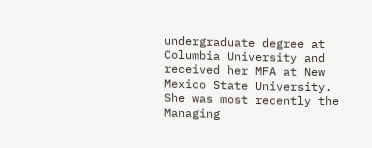undergraduate degree at Columbia University and received her MFA at New Mexico State University. She was most recently the Managing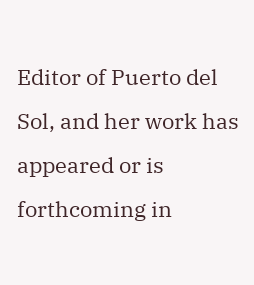Editor of Puerto del Sol, and her work has appeared or is forthcoming in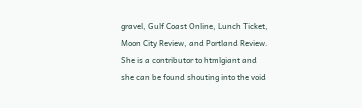gravel, Gulf Coast Online, Lunch Ticket, Moon City Review, and Portland Review. She is a contributor to htmlgiant and she can be found shouting into the void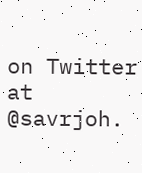on Twitter at @savrjoh.